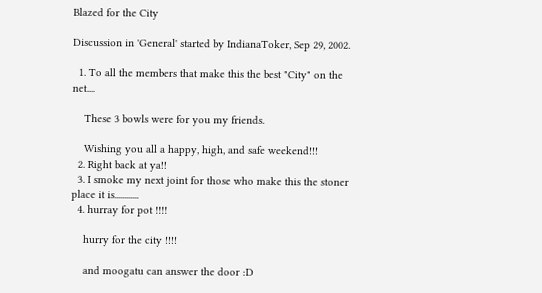Blazed for the City

Discussion in 'General' started by IndianaToker, Sep 29, 2002.

  1. To all the members that make this the best "City" on the net....

    These 3 bowls were for you my friends.

    Wishing you all a happy, high, and safe weekend!!!
  2. Right back at ya!!
  3. I smoke my next joint for those who make this the stoner place it is............
  4. hurray for pot !!!!

    hurry for the city !!!!

    and moogatu can answer the door :D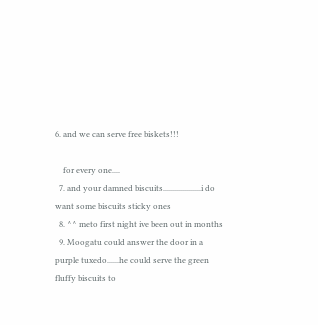6. and we can serve free biskets!!!

    for every one....
  7. and your damned biscuits...................i do want some biscuits sticky ones
  8. ^^ meto first night ive been out in months
  9. Moogatu could answer the door in a purple tuxedo......he could serve the green fluffy biscuits to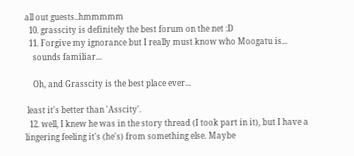all out guests..hmmmmm
  10. grasscity is definitely the best forum on the net :D
  11. Forgive my ignorance but I really must know who Moogatu is...
    sounds familiar...

    Oh, and Grasscity is the best place ever...

 least it's better than 'Asscity'.
  12. well, I knew he was in the story thread (I took part in it), but I have a lingering feeling it's (he's) from something else. Maybe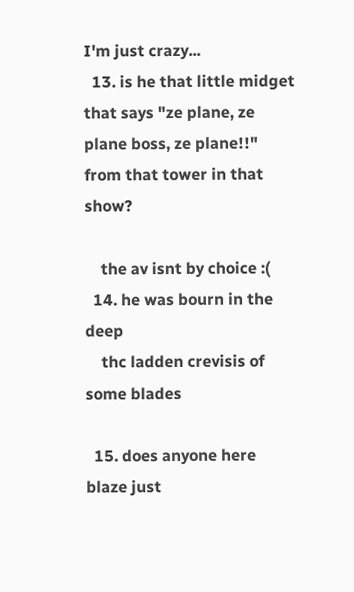I'm just crazy...
  13. is he that little midget that says "ze plane, ze plane boss, ze plane!!" from that tower in that show?

    the av isnt by choice :(
  14. he was bourn in the deep
    thc ladden crevisis of some blades

  15. does anyone here blaze just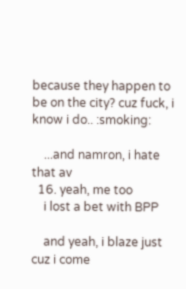because they happen to be on the city? cuz fuck, i know i do.. :smoking:

    ...and namron, i hate that av
  16. yeah, me too
    i lost a bet with BPP

    and yeah, i blaze just cuz i come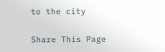to the city

Share This Page